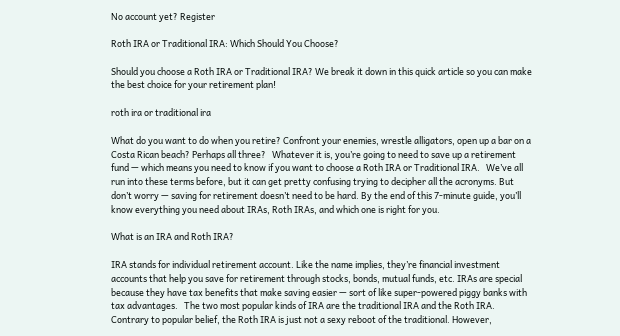No account yet? Register

Roth IRA or Traditional IRA: Which Should You Choose?

Should you choose a Roth IRA or Traditional IRA? We break it down in this quick article so you can make the best choice for your retirement plan!

roth ira or traditional ira

What do you want to do when you retire? Confront your enemies, wrestle alligators, open up a bar on a Costa Rican beach? Perhaps all three?   Whatever it is, you’re going to need to save up a retirement fund — which means you need to know if you want to choose a Roth IRA or Traditional IRA.   We’ve all run into these terms before, but it can get pretty confusing trying to decipher all the acronyms. But don’t worry — saving for retirement doesn’t need to be hard. By the end of this 7-minute guide, you’ll know everything you need about IRAs, Roth IRAs, and which one is right for you.

What is an IRA and Roth IRA?

IRA stands for individual retirement account. Like the name implies, they’re financial investment accounts that help you save for retirement through stocks, bonds, mutual funds, etc. IRAs are special because they have tax benefits that make saving easier — sort of like super-powered piggy banks with tax advantages.   The two most popular kinds of IRA are the traditional IRA and the Roth IRA. Contrary to popular belief, the Roth IRA is just not a sexy reboot of the traditional. However,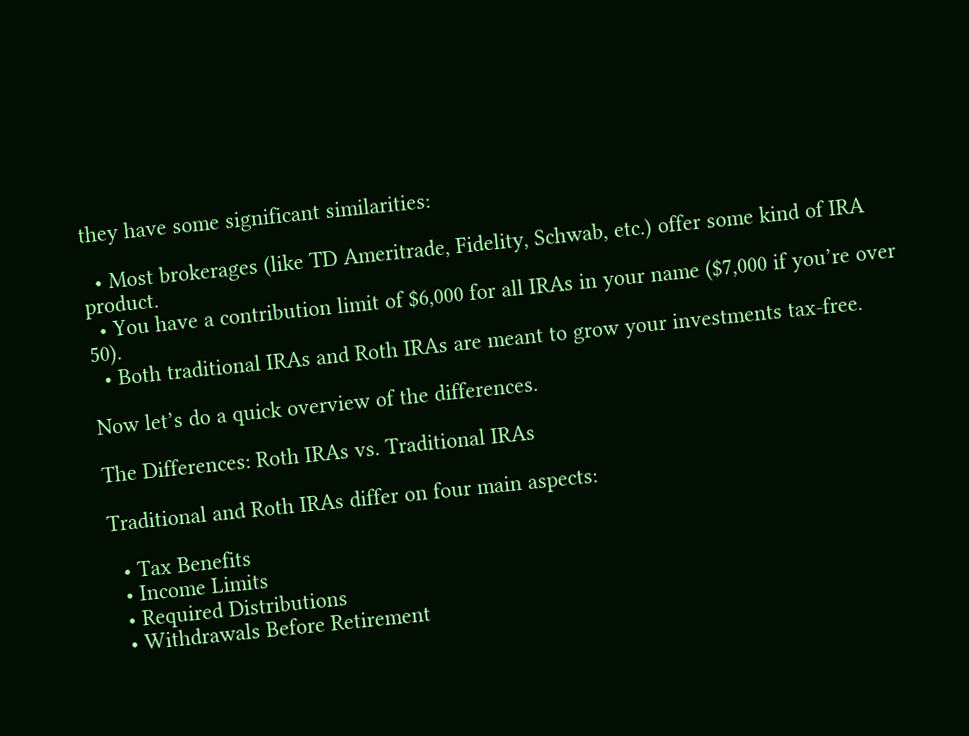they have some significant similarities:

  • Most brokerages (like TD Ameritrade, Fidelity, Schwab, etc.) offer some kind of IRA product.
  • You have a contribution limit of $6,000 for all IRAs in your name ($7,000 if you’re over 50).
  • Both traditional IRAs and Roth IRAs are meant to grow your investments tax-free.

Now let’s do a quick overview of the differences.

The Differences: Roth IRAs vs. Traditional IRAs

Traditional and Roth IRAs differ on four main aspects:

  • Tax Benefits
  • Income Limits
  • Required Distributions
  • Withdrawals Before Retirement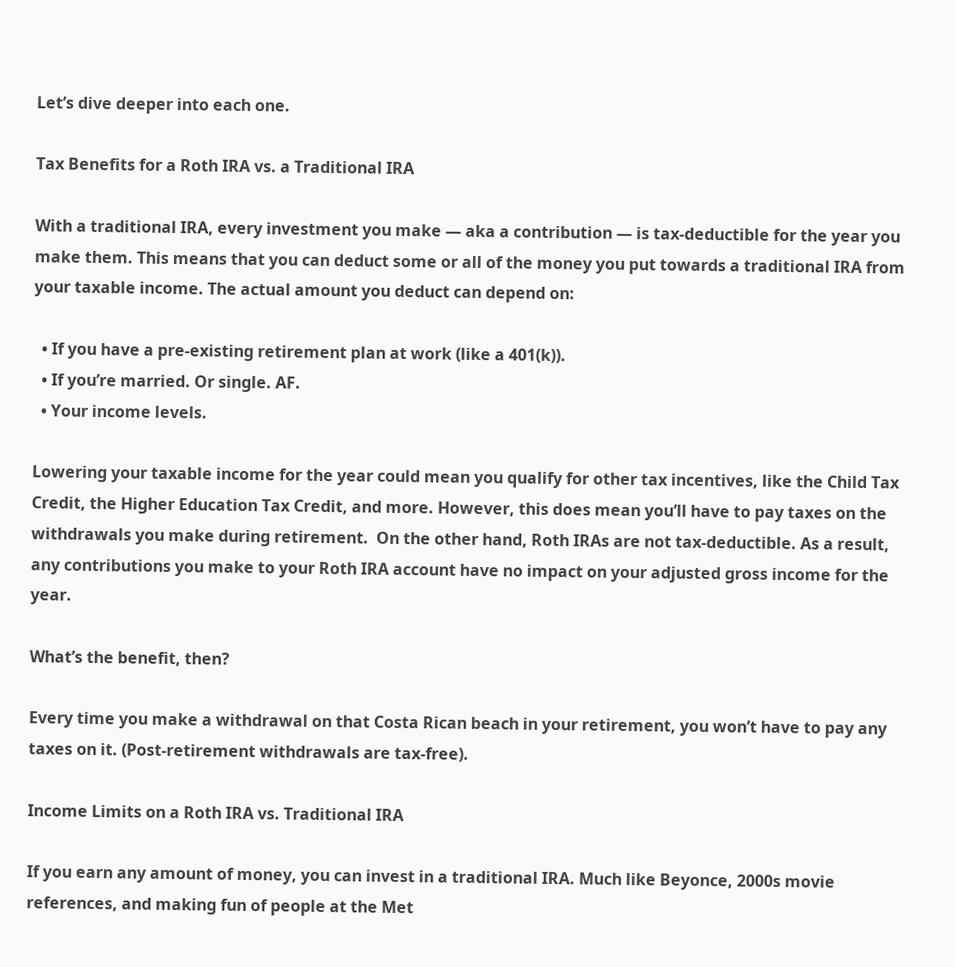Let’s dive deeper into each one.

Tax Benefits for a Roth IRA vs. a Traditional IRA

With a traditional IRA, every investment you make — aka a contribution — is tax-deductible for the year you make them. This means that you can deduct some or all of the money you put towards a traditional IRA from your taxable income. The actual amount you deduct can depend on:

  • If you have a pre-existing retirement plan at work (like a 401(k)).
  • If you’re married. Or single. AF.
  • Your income levels.

Lowering your taxable income for the year could mean you qualify for other tax incentives, like the Child Tax Credit, the Higher Education Tax Credit, and more. However, this does mean you’ll have to pay taxes on the withdrawals you make during retirement.  On the other hand, Roth IRAs are not tax-deductible. As a result, any contributions you make to your Roth IRA account have no impact on your adjusted gross income for the year.

What’s the benefit, then?

Every time you make a withdrawal on that Costa Rican beach in your retirement, you won’t have to pay any taxes on it. (Post-retirement withdrawals are tax-free).

Income Limits on a Roth IRA vs. Traditional IRA

If you earn any amount of money, you can invest in a traditional IRA. Much like Beyonce, 2000s movie references, and making fun of people at the Met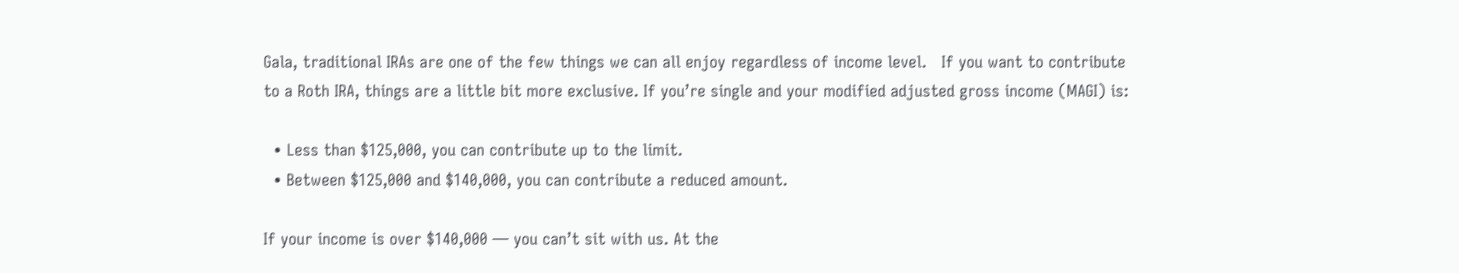Gala, traditional IRAs are one of the few things we can all enjoy regardless of income level.   If you want to contribute to a Roth IRA, things are a little bit more exclusive. If you’re single and your modified adjusted gross income (MAGI) is:

  • Less than $125,000, you can contribute up to the limit.
  • Between $125,000 and $140,000, you can contribute a reduced amount.

If your income is over $140,000 — you can’t sit with us. At the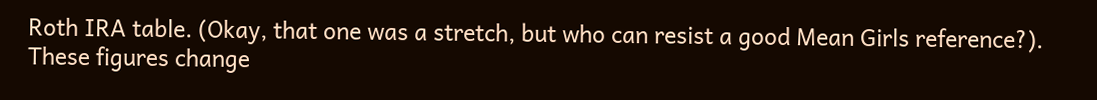Roth IRA table. (Okay, that one was a stretch, but who can resist a good Mean Girls reference?).    These figures change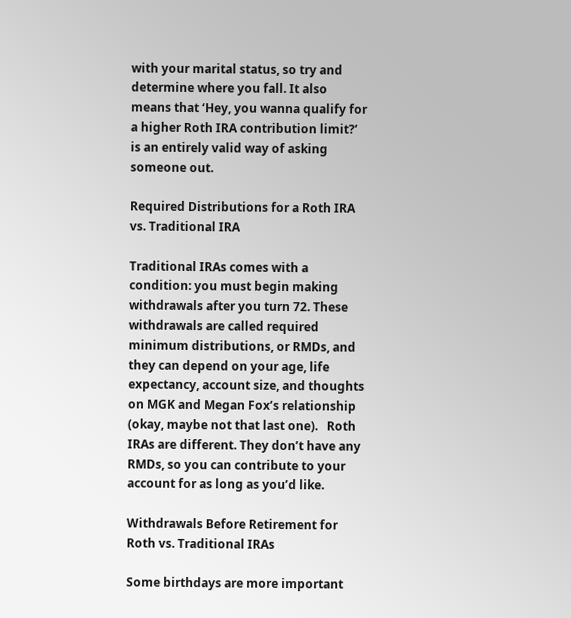with your marital status, so try and determine where you fall. It also means that ‘Hey, you wanna qualify for a higher Roth IRA contribution limit?’ is an entirely valid way of asking someone out.

Required Distributions for a Roth IRA vs. Traditional IRA

Traditional IRAs comes with a condition: you must begin making withdrawals after you turn 72. These withdrawals are called required minimum distributions, or RMDs, and they can depend on your age, life expectancy, account size, and thoughts on MGK and Megan Fox’s relationship (okay, maybe not that last one).   Roth IRAs are different. They don’t have any RMDs, so you can contribute to your account for as long as you’d like.

Withdrawals Before Retirement for Roth vs. Traditional IRAs

Some birthdays are more important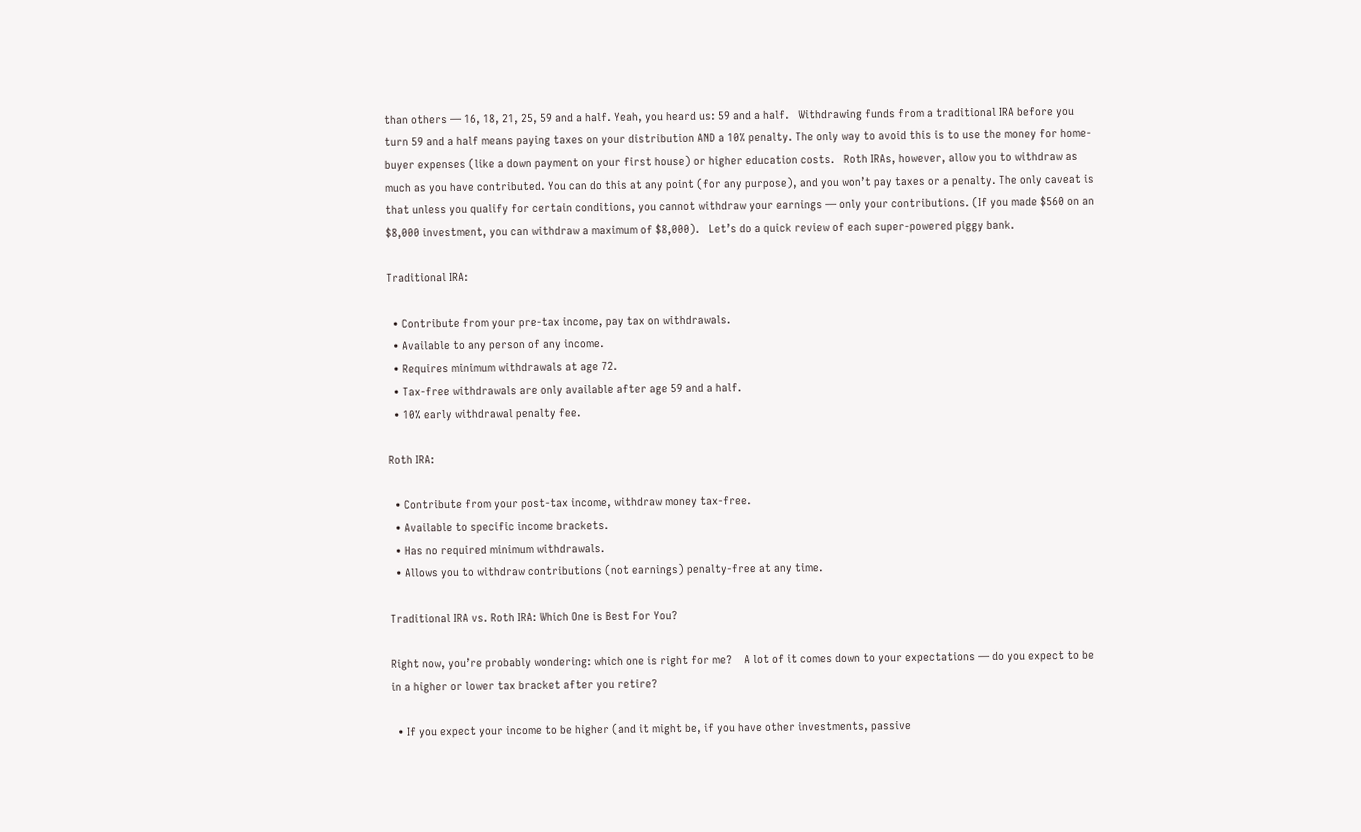than others — 16, 18, 21, 25, 59 and a half. Yeah, you heard us: 59 and a half.   Withdrawing funds from a traditional IRA before you turn 59 and a half means paying taxes on your distribution AND a 10% penalty. The only way to avoid this is to use the money for home-buyer expenses (like a down payment on your first house) or higher education costs.   Roth IRAs, however, allow you to withdraw as much as you have contributed. You can do this at any point (for any purpose), and you won’t pay taxes or a penalty. The only caveat is that unless you qualify for certain conditions, you cannot withdraw your earnings — only your contributions. (If you made $560 on an $8,000 investment, you can withdraw a maximum of $8,000).   Let’s do a quick review of each super-powered piggy bank.

Traditional IRA:

  • Contribute from your pre-tax income, pay tax on withdrawals.
  • Available to any person of any income.
  • Requires minimum withdrawals at age 72.
  • Tax-free withdrawals are only available after age 59 and a half.
  • 10% early withdrawal penalty fee.

Roth IRA:

  • Contribute from your post-tax income, withdraw money tax-free.
  • Available to specific income brackets.
  • Has no required minimum withdrawals.
  • Allows you to withdraw contributions (not earnings) penalty-free at any time.

Traditional IRA vs. Roth IRA: Which One is Best For You?

Right now, you’re probably wondering: which one is right for me?    A lot of it comes down to your expectations — do you expect to be in a higher or lower tax bracket after you retire?

  • If you expect your income to be higher (and it might be, if you have other investments, passive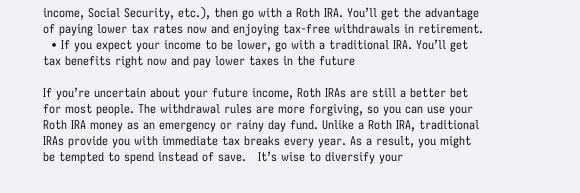income, Social Security, etc.), then go with a Roth IRA. You’ll get the advantage of paying lower tax rates now and enjoying tax-free withdrawals in retirement.
  • If you expect your income to be lower, go with a traditional IRA. You’ll get tax benefits right now and pay lower taxes in the future

If you’re uncertain about your future income, Roth IRAs are still a better bet for most people. The withdrawal rules are more forgiving, so you can use your Roth IRA money as an emergency or rainy day fund. Unlike a Roth IRA, traditional IRAs provide you with immediate tax breaks every year. As a result, you might be tempted to spend instead of save.   It’s wise to diversify your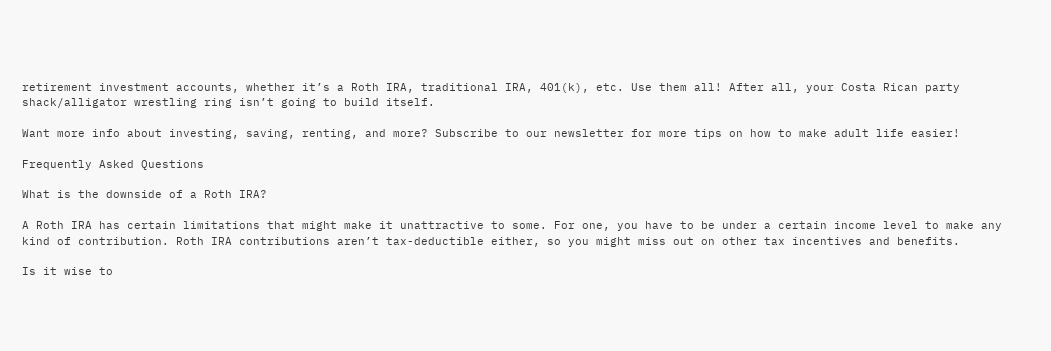retirement investment accounts, whether it’s a Roth IRA, traditional IRA, 401(k), etc. Use them all! After all, your Costa Rican party shack/alligator wrestling ring isn’t going to build itself.

Want more info about investing, saving, renting, and more? Subscribe to our newsletter for more tips on how to make adult life easier!

Frequently Asked Questions

What is the downside of a Roth IRA?

A Roth IRA has certain limitations that might make it unattractive to some. For one, you have to be under a certain income level to make any kind of contribution. Roth IRA contributions aren’t tax-deductible either, so you might miss out on other tax incentives and benefits.

Is it wise to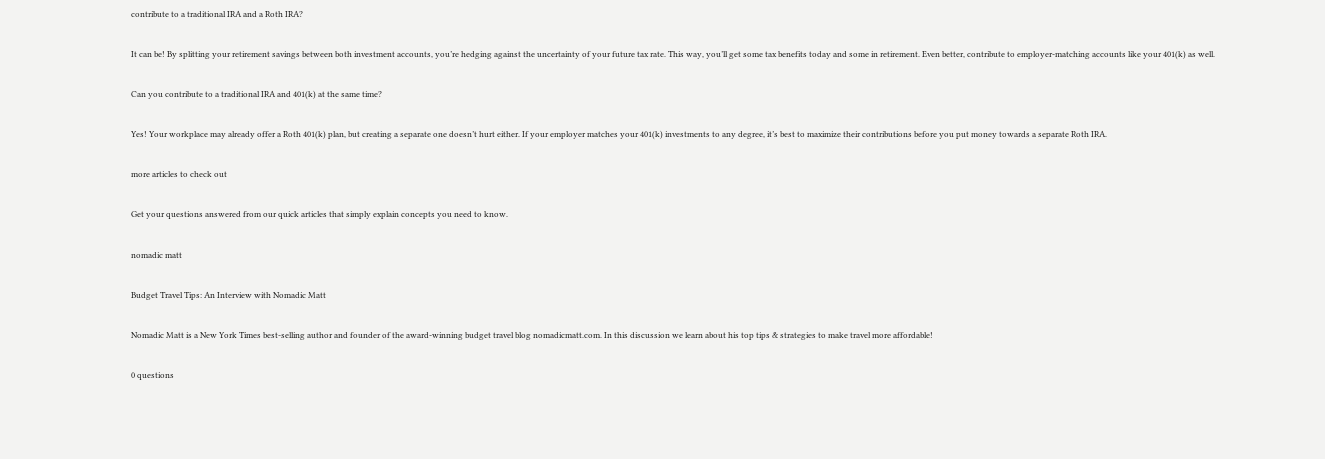contribute to a traditional IRA and a Roth IRA?

It can be! By splitting your retirement savings between both investment accounts, you’re hedging against the uncertainty of your future tax rate. This way, you’ll get some tax benefits today and some in retirement. Even better, contribute to employer-matching accounts like your 401(k) as well.

Can you contribute to a traditional IRA and 401(k) at the same time?

Yes! Your workplace may already offer a Roth 401(k) plan, but creating a separate one doesn’t hurt either. If your employer matches your 401(k) investments to any degree, it’s best to maximize their contributions before you put money towards a separate Roth IRA.

more articles to check out

Get your questions answered from our quick articles that simply explain concepts you need to know.

nomadic matt

Budget Travel Tips: An Interview with Nomadic Matt

Nomadic Matt is a New York Times best-selling author and founder of the award-winning budget travel blog nomadicmatt.com. In this discussion we learn about his top tips & strategies to make travel more affordable!

0 questions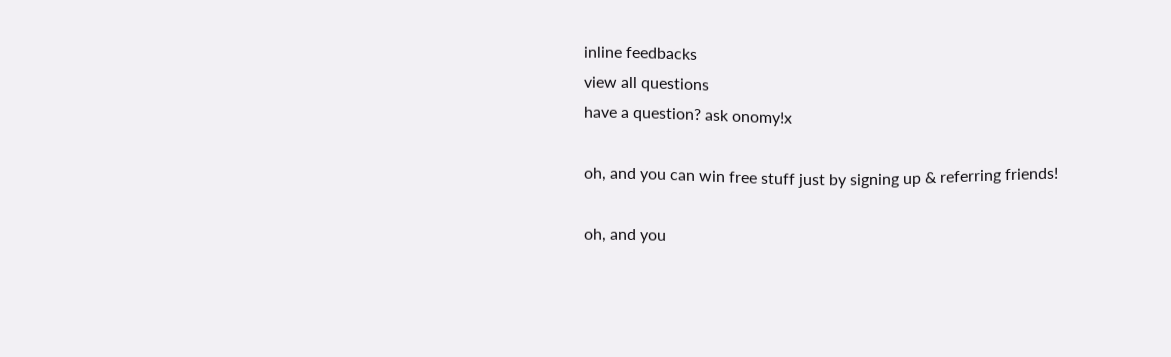inline feedbacks
view all questions
have a question? ask onomy!x

oh, and you can win free stuff just by signing up & referring friends!

oh, and you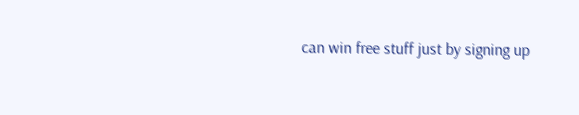can win free stuff just by signing up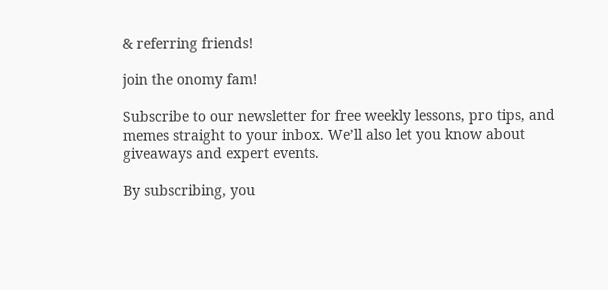& referring friends!

join the onomy fam!

Subscribe to our newsletter for free weekly lessons, pro tips, and memes straight to your inbox. We’ll also let you know about  giveaways and expert events.

By subscribing, you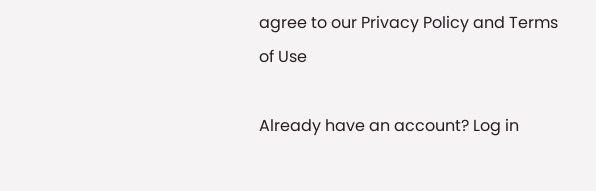agree to our Privacy Policy and Terms of Use

Already have an account? Log in